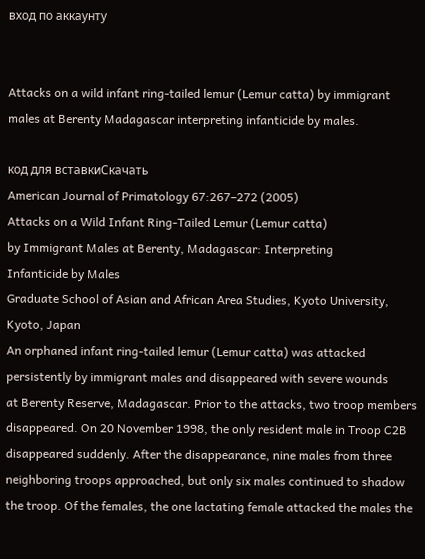вход по аккаунту


Attacks on a wild infant ring-tailed lemur (Lemur catta) by immigrant males at Berenty Madagascar interpreting infanticide by males.

код для вставкиСкачать
American Journal of Primatology 67:267–272 (2005)
Attacks on a Wild Infant Ring-Tailed Lemur (Lemur catta)
by Immigrant Males at Berenty, Madagascar: Interpreting
Infanticide by Males
Graduate School of Asian and African Area Studies, Kyoto University, Kyoto, Japan
An orphaned infant ring-tailed lemur (Lemur catta) was attacked
persistently by immigrant males and disappeared with severe wounds
at Berenty Reserve, Madagascar. Prior to the attacks, two troop members
disappeared. On 20 November 1998, the only resident male in Troop C2B
disappeared suddenly. After the disappearance, nine males from three
neighboring troops approached, but only six males continued to shadow
the troop. Of the females, the one lactating female attacked the males the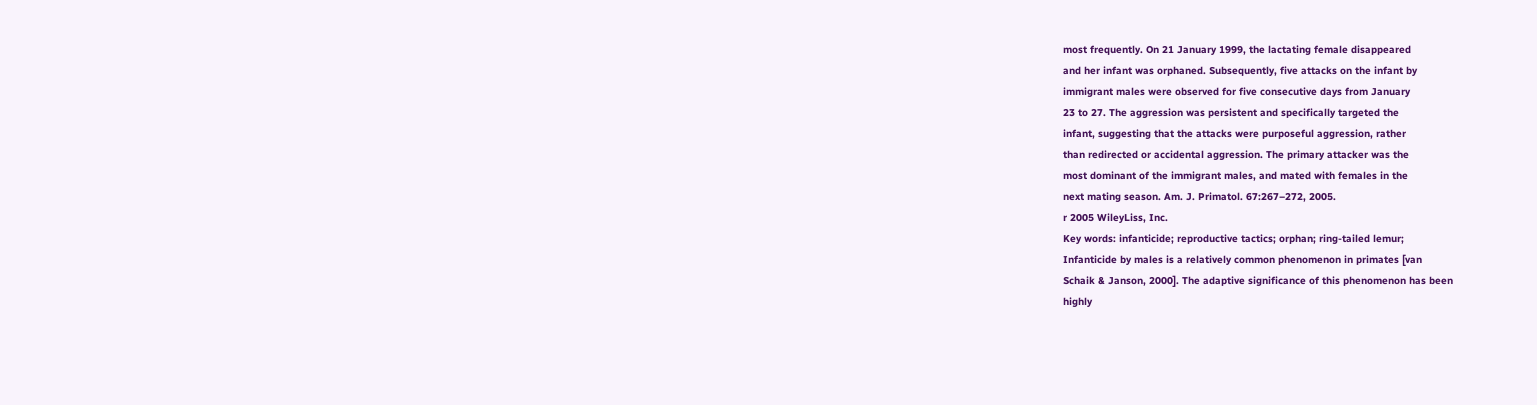most frequently. On 21 January 1999, the lactating female disappeared
and her infant was orphaned. Subsequently, five attacks on the infant by
immigrant males were observed for five consecutive days from January
23 to 27. The aggression was persistent and specifically targeted the
infant, suggesting that the attacks were purposeful aggression, rather
than redirected or accidental aggression. The primary attacker was the
most dominant of the immigrant males, and mated with females in the
next mating season. Am. J. Primatol. 67:267–272, 2005.
r 2005 WileyLiss, Inc.
Key words: infanticide; reproductive tactics; orphan; ring-tailed lemur;
Infanticide by males is a relatively common phenomenon in primates [van
Schaik & Janson, 2000]. The adaptive significance of this phenomenon has been
highly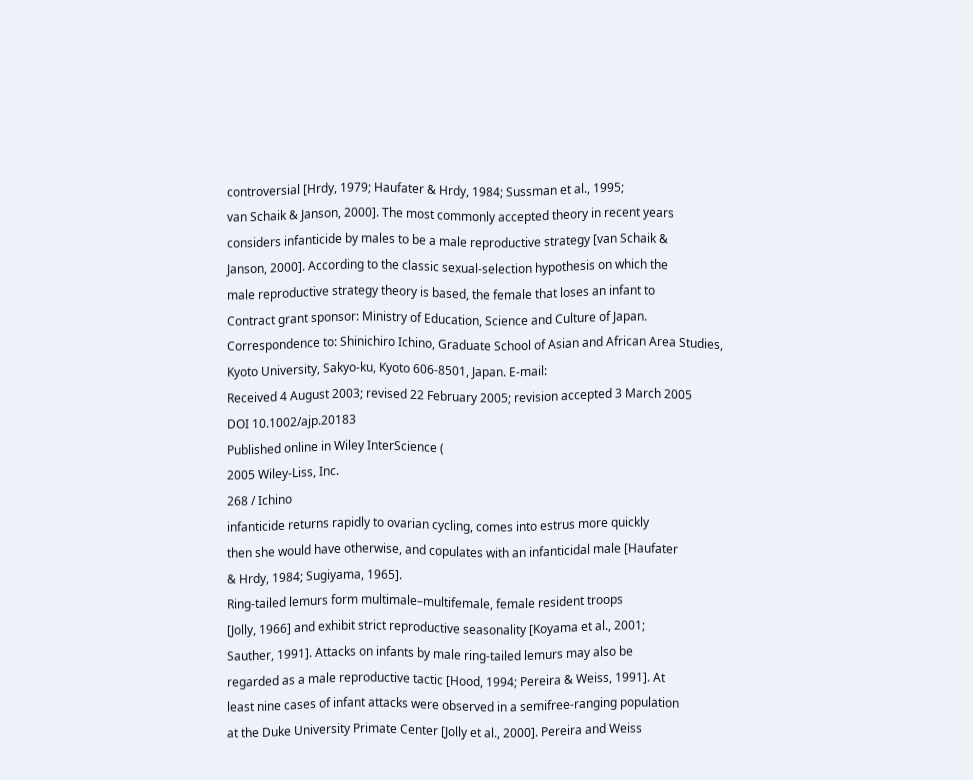controversial [Hrdy, 1979; Haufater & Hrdy, 1984; Sussman et al., 1995;
van Schaik & Janson, 2000]. The most commonly accepted theory in recent years
considers infanticide by males to be a male reproductive strategy [van Schaik &
Janson, 2000]. According to the classic sexual-selection hypothesis on which the
male reproductive strategy theory is based, the female that loses an infant to
Contract grant sponsor: Ministry of Education, Science and Culture of Japan.
Correspondence to: Shinichiro Ichino, Graduate School of Asian and African Area Studies,
Kyoto University, Sakyo-ku, Kyoto 606-8501, Japan. E-mail:
Received 4 August 2003; revised 22 February 2005; revision accepted 3 March 2005
DOI 10.1002/ajp.20183
Published online in Wiley InterScience (
2005 Wiley-Liss, Inc.
268 / Ichino
infanticide returns rapidly to ovarian cycling, comes into estrus more quickly
then she would have otherwise, and copulates with an infanticidal male [Haufater
& Hrdy, 1984; Sugiyama, 1965].
Ring-tailed lemurs form multimale–multifemale, female resident troops
[Jolly, 1966] and exhibit strict reproductive seasonality [Koyama et al., 2001;
Sauther, 1991]. Attacks on infants by male ring-tailed lemurs may also be
regarded as a male reproductive tactic [Hood, 1994; Pereira & Weiss, 1991]. At
least nine cases of infant attacks were observed in a semifree-ranging population
at the Duke University Primate Center [Jolly et al., 2000]. Pereira and Weiss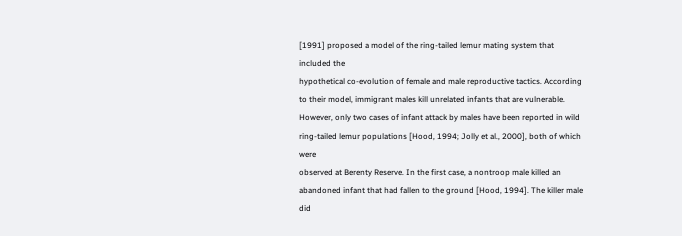[1991] proposed a model of the ring-tailed lemur mating system that included the
hypothetical co-evolution of female and male reproductive tactics. According
to their model, immigrant males kill unrelated infants that are vulnerable.
However, only two cases of infant attack by males have been reported in wild
ring-tailed lemur populations [Hood, 1994; Jolly et al., 2000], both of which were
observed at Berenty Reserve. In the first case, a nontroop male killed an
abandoned infant that had fallen to the ground [Hood, 1994]. The killer male did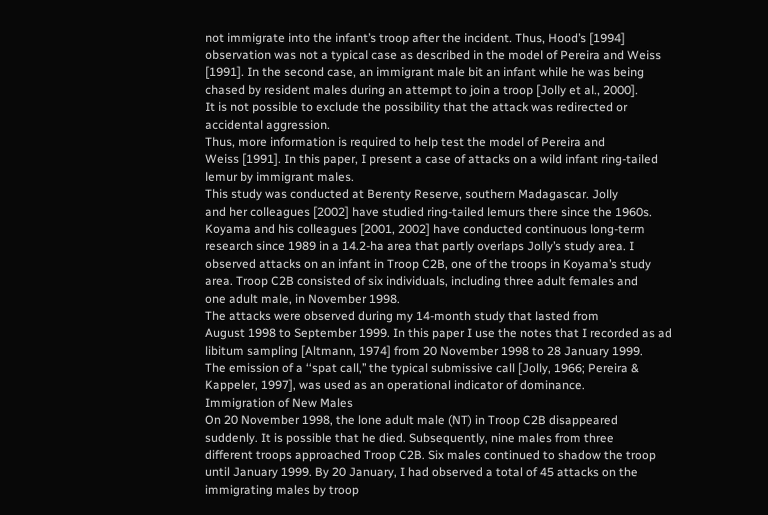not immigrate into the infant’s troop after the incident. Thus, Hood’s [1994]
observation was not a typical case as described in the model of Pereira and Weiss
[1991]. In the second case, an immigrant male bit an infant while he was being
chased by resident males during an attempt to join a troop [Jolly et al., 2000].
It is not possible to exclude the possibility that the attack was redirected or
accidental aggression.
Thus, more information is required to help test the model of Pereira and
Weiss [1991]. In this paper, I present a case of attacks on a wild infant ring-tailed
lemur by immigrant males.
This study was conducted at Berenty Reserve, southern Madagascar. Jolly
and her colleagues [2002] have studied ring-tailed lemurs there since the 1960s.
Koyama and his colleagues [2001, 2002] have conducted continuous long-term
research since 1989 in a 14.2-ha area that partly overlaps Jolly’s study area. I
observed attacks on an infant in Troop C2B, one of the troops in Koyama’s study
area. Troop C2B consisted of six individuals, including three adult females and
one adult male, in November 1998.
The attacks were observed during my 14-month study that lasted from
August 1998 to September 1999. In this paper I use the notes that I recorded as ad
libitum sampling [Altmann, 1974] from 20 November 1998 to 28 January 1999.
The emission of a ‘‘spat call,’’ the typical submissive call [Jolly, 1966; Pereira &
Kappeler, 1997], was used as an operational indicator of dominance.
Immigration of New Males
On 20 November 1998, the lone adult male (NT) in Troop C2B disappeared
suddenly. It is possible that he died. Subsequently, nine males from three
different troops approached Troop C2B. Six males continued to shadow the troop
until January 1999. By 20 January, I had observed a total of 45 attacks on the
immigrating males by troop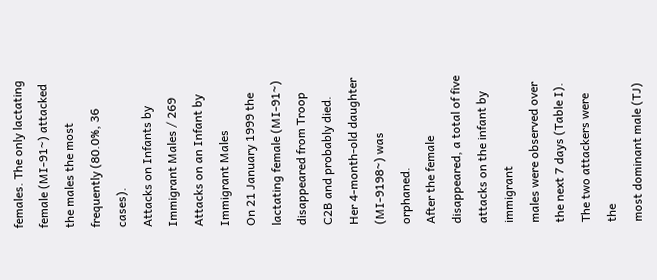females. The only lactating female (MI-91~) attacked
the males the most frequently (80.0%, 36 cases).
Attacks on Infants by Immigrant Males / 269
Attacks on an Infant by Immigrant Males
On 21 January 1999 the lactating female (MI-91~) disappeared from Troop
C2B and probably died. Her 4-month-old daughter (MI-9198~) was orphaned.
After the female disappeared, a total of five attacks on the infant by immigrant
males were observed over the next 7 days (Table I). The two attackers were the
most dominant male (TJ)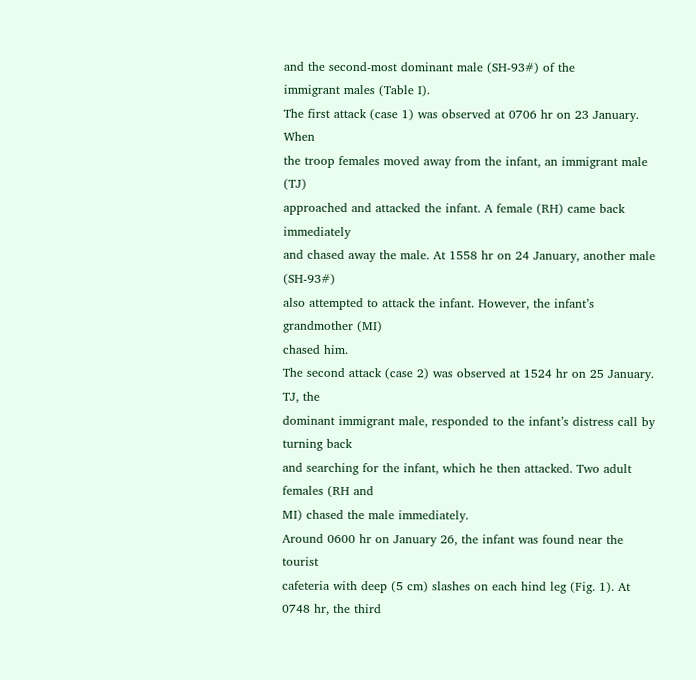and the second-most dominant male (SH-93#) of the
immigrant males (Table I).
The first attack (case 1) was observed at 0706 hr on 23 January. When
the troop females moved away from the infant, an immigrant male (TJ)
approached and attacked the infant. A female (RH) came back immediately
and chased away the male. At 1558 hr on 24 January, another male (SH-93#)
also attempted to attack the infant. However, the infant’s grandmother (MI)
chased him.
The second attack (case 2) was observed at 1524 hr on 25 January. TJ, the
dominant immigrant male, responded to the infant’s distress call by turning back
and searching for the infant, which he then attacked. Two adult females (RH and
MI) chased the male immediately.
Around 0600 hr on January 26, the infant was found near the tourist
cafeteria with deep (5 cm) slashes on each hind leg (Fig. 1). At 0748 hr, the third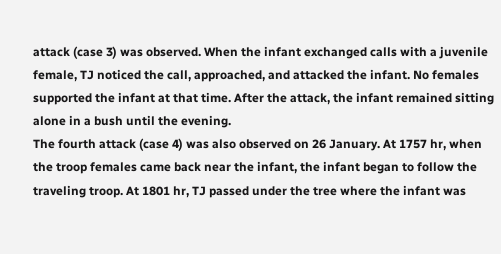attack (case 3) was observed. When the infant exchanged calls with a juvenile
female, TJ noticed the call, approached, and attacked the infant. No females
supported the infant at that time. After the attack, the infant remained sitting
alone in a bush until the evening.
The fourth attack (case 4) was also observed on 26 January. At 1757 hr, when
the troop females came back near the infant, the infant began to follow the
traveling troop. At 1801 hr, TJ passed under the tree where the infant was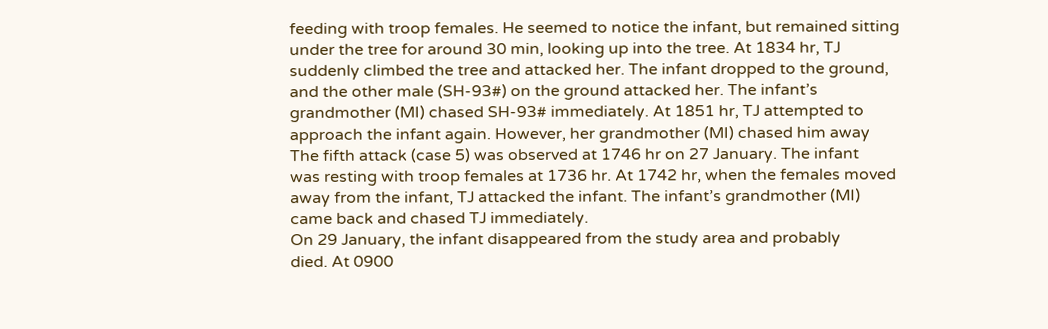feeding with troop females. He seemed to notice the infant, but remained sitting
under the tree for around 30 min, looking up into the tree. At 1834 hr, TJ
suddenly climbed the tree and attacked her. The infant dropped to the ground,
and the other male (SH-93#) on the ground attacked her. The infant’s
grandmother (MI) chased SH-93# immediately. At 1851 hr, TJ attempted to
approach the infant again. However, her grandmother (MI) chased him away
The fifth attack (case 5) was observed at 1746 hr on 27 January. The infant
was resting with troop females at 1736 hr. At 1742 hr, when the females moved
away from the infant, TJ attacked the infant. The infant’s grandmother (MI)
came back and chased TJ immediately.
On 29 January, the infant disappeared from the study area and probably
died. At 0900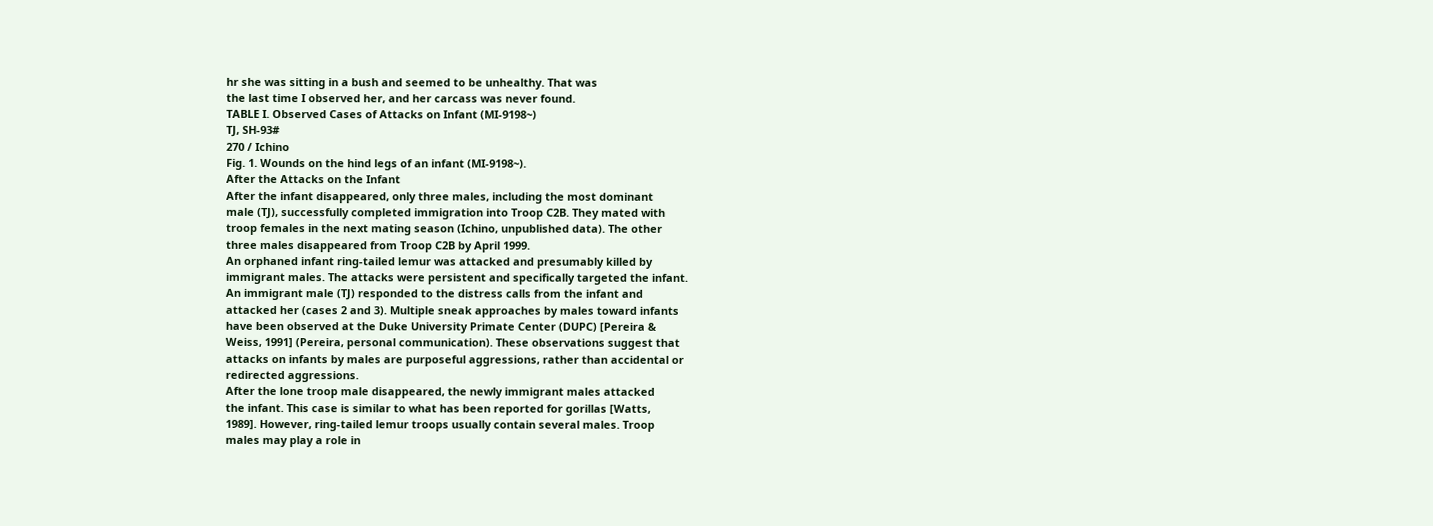hr she was sitting in a bush and seemed to be unhealthy. That was
the last time I observed her, and her carcass was never found.
TABLE I. Observed Cases of Attacks on Infant (MI-9198~)
TJ, SH-93#
270 / Ichino
Fig. 1. Wounds on the hind legs of an infant (MI-9198~).
After the Attacks on the Infant
After the infant disappeared, only three males, including the most dominant
male (TJ), successfully completed immigration into Troop C2B. They mated with
troop females in the next mating season (Ichino, unpublished data). The other
three males disappeared from Troop C2B by April 1999.
An orphaned infant ring-tailed lemur was attacked and presumably killed by
immigrant males. The attacks were persistent and specifically targeted the infant.
An immigrant male (TJ) responded to the distress calls from the infant and
attacked her (cases 2 and 3). Multiple sneak approaches by males toward infants
have been observed at the Duke University Primate Center (DUPC) [Pereira &
Weiss, 1991] (Pereira, personal communication). These observations suggest that
attacks on infants by males are purposeful aggressions, rather than accidental or
redirected aggressions.
After the lone troop male disappeared, the newly immigrant males attacked
the infant. This case is similar to what has been reported for gorillas [Watts,
1989]. However, ring-tailed lemur troops usually contain several males. Troop
males may play a role in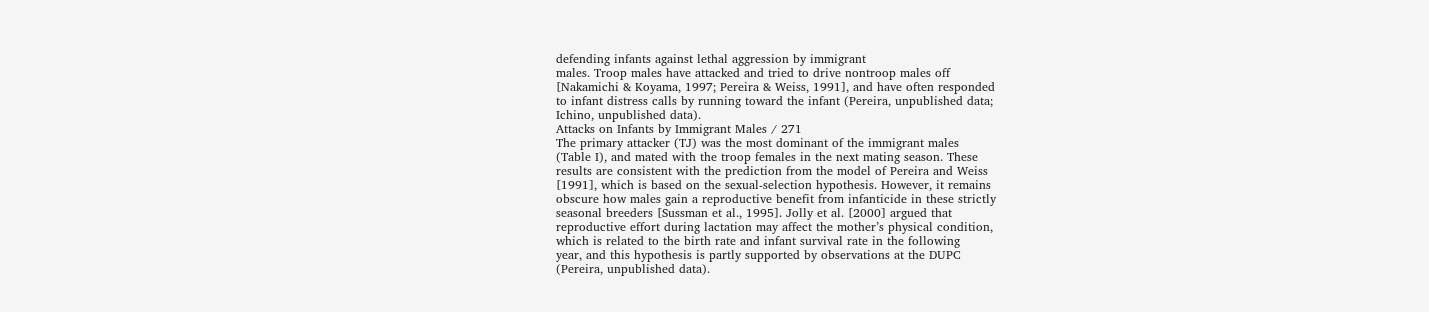defending infants against lethal aggression by immigrant
males. Troop males have attacked and tried to drive nontroop males off
[Nakamichi & Koyama, 1997; Pereira & Weiss, 1991], and have often responded
to infant distress calls by running toward the infant (Pereira, unpublished data;
Ichino, unpublished data).
Attacks on Infants by Immigrant Males / 271
The primary attacker (TJ) was the most dominant of the immigrant males
(Table I), and mated with the troop females in the next mating season. These
results are consistent with the prediction from the model of Pereira and Weiss
[1991], which is based on the sexual-selection hypothesis. However, it remains
obscure how males gain a reproductive benefit from infanticide in these strictly
seasonal breeders [Sussman et al., 1995]. Jolly et al. [2000] argued that
reproductive effort during lactation may affect the mother’s physical condition,
which is related to the birth rate and infant survival rate in the following
year, and this hypothesis is partly supported by observations at the DUPC
(Pereira, unpublished data).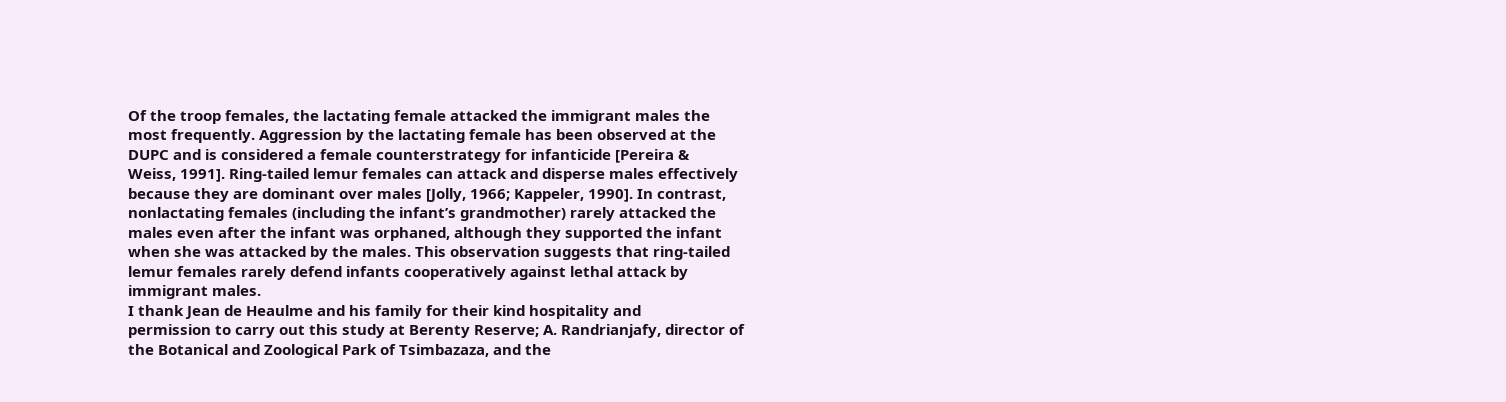Of the troop females, the lactating female attacked the immigrant males the
most frequently. Aggression by the lactating female has been observed at the
DUPC and is considered a female counterstrategy for infanticide [Pereira &
Weiss, 1991]. Ring-tailed lemur females can attack and disperse males effectively
because they are dominant over males [Jolly, 1966; Kappeler, 1990]. In contrast,
nonlactating females (including the infant’s grandmother) rarely attacked the
males even after the infant was orphaned, although they supported the infant
when she was attacked by the males. This observation suggests that ring-tailed
lemur females rarely defend infants cooperatively against lethal attack by
immigrant males.
I thank Jean de Heaulme and his family for their kind hospitality and
permission to carry out this study at Berenty Reserve; A. Randrianjafy, director of
the Botanical and Zoological Park of Tsimbazaza, and the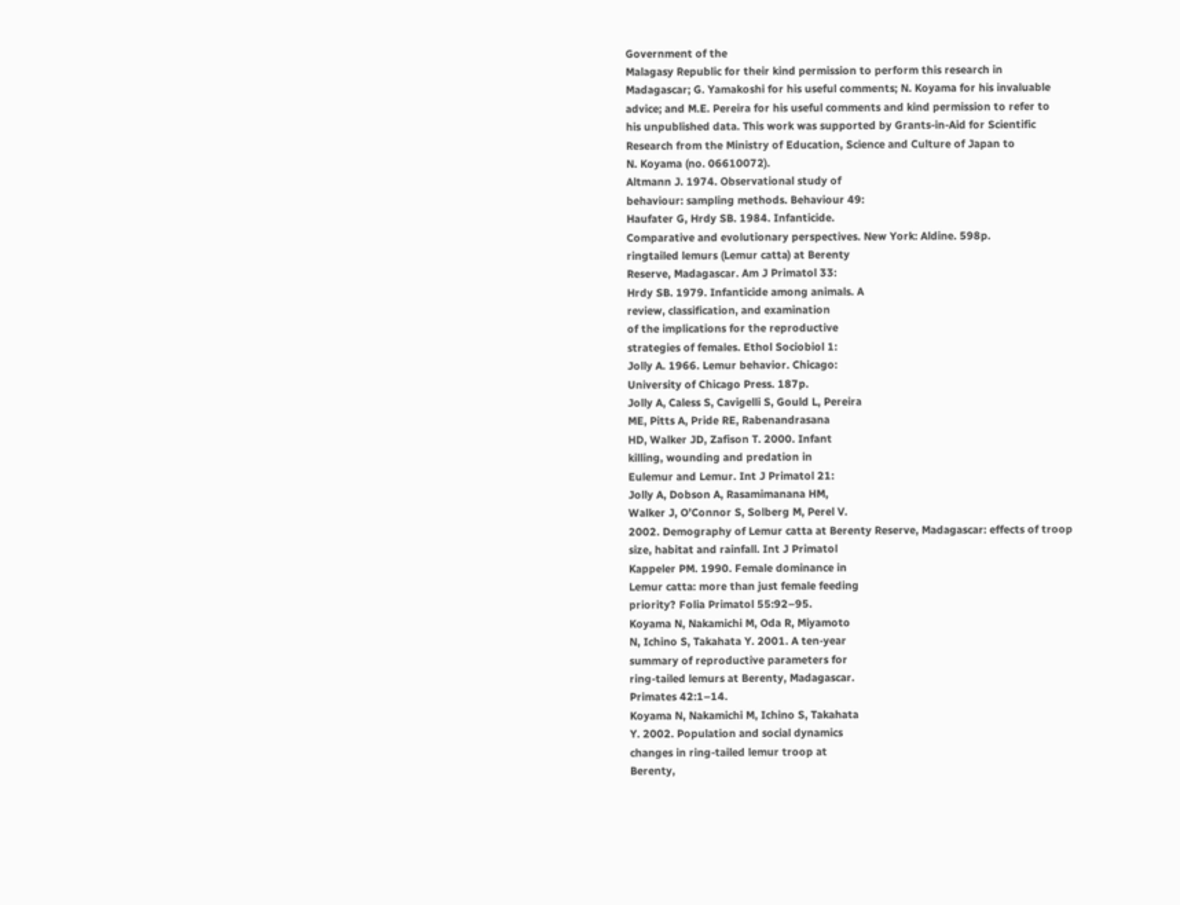Government of the
Malagasy Republic for their kind permission to perform this research in
Madagascar; G. Yamakoshi for his useful comments; N. Koyama for his invaluable
advice; and M.E. Pereira for his useful comments and kind permission to refer to
his unpublished data. This work was supported by Grants-in-Aid for Scientific
Research from the Ministry of Education, Science and Culture of Japan to
N. Koyama (no. 06610072).
Altmann J. 1974. Observational study of
behaviour: sampling methods. Behaviour 49:
Haufater G, Hrdy SB. 1984. Infanticide.
Comparative and evolutionary perspectives. New York: Aldine. 598p.
ringtailed lemurs (Lemur catta) at Berenty
Reserve, Madagascar. Am J Primatol 33:
Hrdy SB. 1979. Infanticide among animals. A
review, classification, and examination
of the implications for the reproductive
strategies of females. Ethol Sociobiol 1:
Jolly A. 1966. Lemur behavior. Chicago:
University of Chicago Press. 187p.
Jolly A, Caless S, Cavigelli S, Gould L, Pereira
ME, Pitts A, Pride RE, Rabenandrasana
HD, Walker JD, Zafison T. 2000. Infant
killing, wounding and predation in
Eulemur and Lemur. Int J Primatol 21:
Jolly A, Dobson A, Rasamimanana HM,
Walker J, O’Connor S, Solberg M, Perel V.
2002. Demography of Lemur catta at Berenty Reserve, Madagascar: effects of troop
size, habitat and rainfall. Int J Primatol
Kappeler PM. 1990. Female dominance in
Lemur catta: more than just female feeding
priority? Folia Primatol 55:92–95.
Koyama N, Nakamichi M, Oda R, Miyamoto
N, Ichino S, Takahata Y. 2001. A ten-year
summary of reproductive parameters for
ring-tailed lemurs at Berenty, Madagascar.
Primates 42:1–14.
Koyama N, Nakamichi M, Ichino S, Takahata
Y. 2002. Population and social dynamics
changes in ring-tailed lemur troop at
Berenty,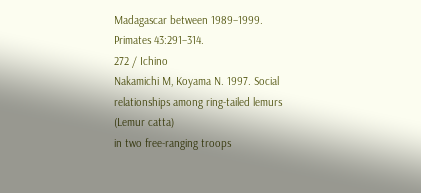Madagascar between 1989–1999.
Primates 43:291–314.
272 / Ichino
Nakamichi M, Koyama N. 1997. Social relationships among ring-tailed lemurs (Lemur catta)
in two free-ranging troops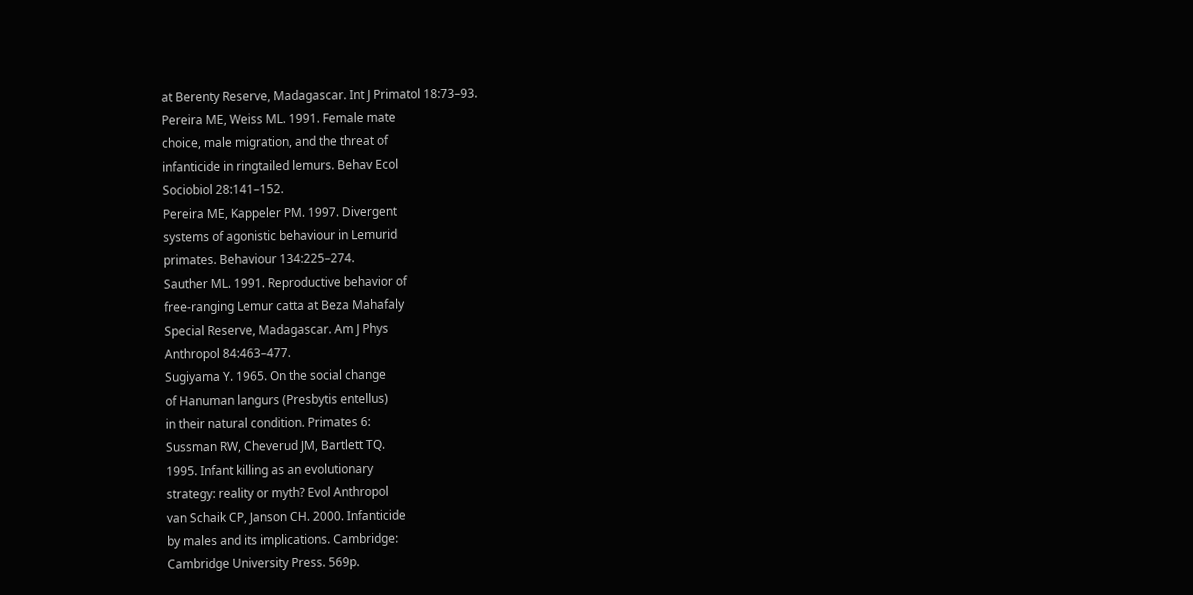at Berenty Reserve, Madagascar. Int J Primatol 18:73–93.
Pereira ME, Weiss ML. 1991. Female mate
choice, male migration, and the threat of
infanticide in ringtailed lemurs. Behav Ecol
Sociobiol 28:141–152.
Pereira ME, Kappeler PM. 1997. Divergent
systems of agonistic behaviour in Lemurid
primates. Behaviour 134:225–274.
Sauther ML. 1991. Reproductive behavior of
free-ranging Lemur catta at Beza Mahafaly
Special Reserve, Madagascar. Am J Phys
Anthropol 84:463–477.
Sugiyama Y. 1965. On the social change
of Hanuman langurs (Presbytis entellus)
in their natural condition. Primates 6:
Sussman RW, Cheverud JM, Bartlett TQ.
1995. Infant killing as an evolutionary
strategy: reality or myth? Evol Anthropol
van Schaik CP, Janson CH. 2000. Infanticide
by males and its implications. Cambridge:
Cambridge University Press. 569p.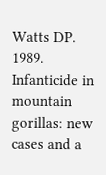Watts DP. 1989. Infanticide in mountain
gorillas: new cases and a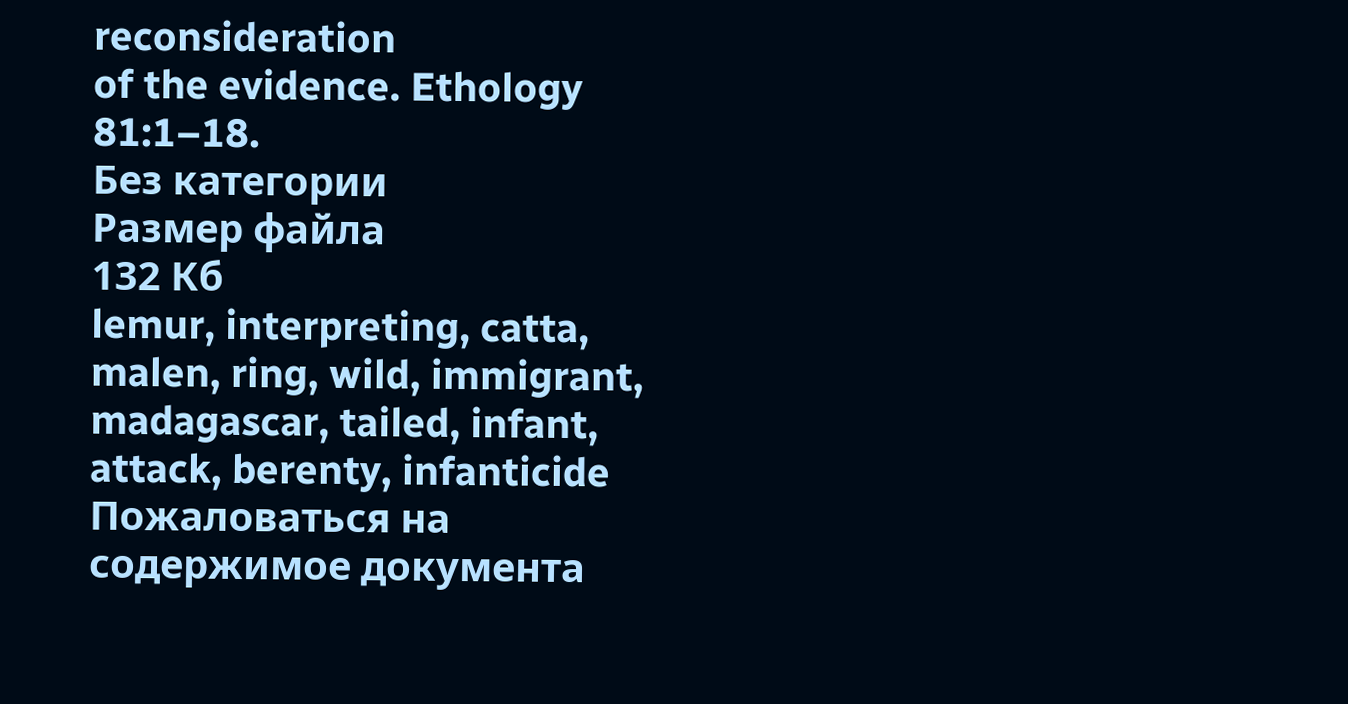reconsideration
of the evidence. Ethology 81:1–18.
Без категории
Размер файла
132 Кб
lemur, interpreting, catta, malen, ring, wild, immigrant, madagascar, tailed, infant, attack, berenty, infanticide
Пожаловаться на содержимое документа